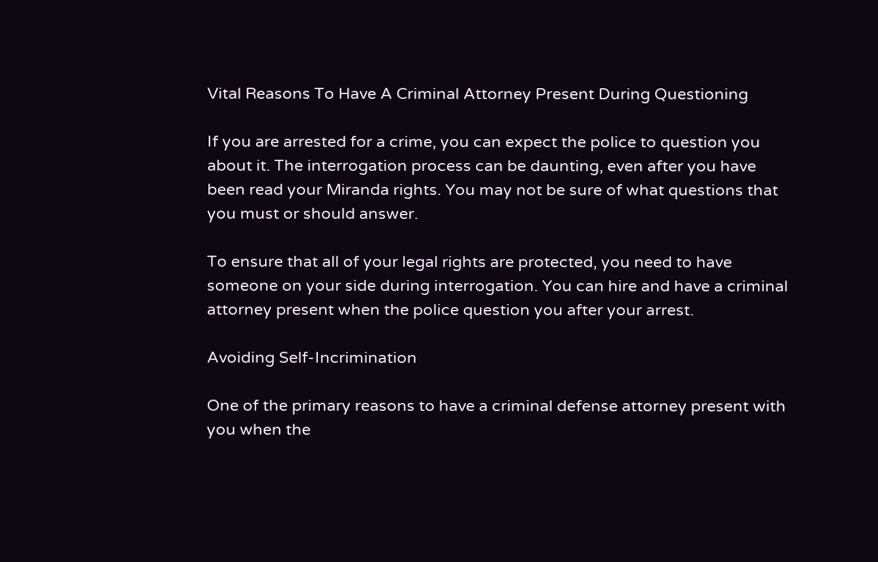Vital Reasons To Have A Criminal Attorney Present During Questioning

If you are arrested for a crime, you can expect the police to question you about it. The interrogation process can be daunting, even after you have been read your Miranda rights. You may not be sure of what questions that you must or should answer.

To ensure that all of your legal rights are protected, you need to have someone on your side during interrogation. You can hire and have a criminal attorney present when the police question you after your arrest.

Avoiding Self-Incrimination

One of the primary reasons to have a criminal defense attorney present with you when the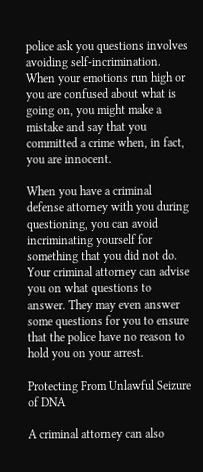police ask you questions involves avoiding self-incrimination. When your emotions run high or you are confused about what is going on, you might make a mistake and say that you committed a crime when, in fact, you are innocent.

When you have a criminal defense attorney with you during questioning, you can avoid incriminating yourself for something that you did not do. Your criminal attorney can advise you on what questions to answer. They may even answer some questions for you to ensure that the police have no reason to hold you on your arrest.

Protecting From Unlawful Seizure of DNA

A criminal attorney can also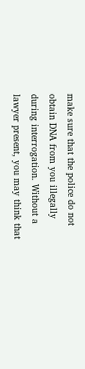make sure that the police do not obtain DNA from you illegally during interrogation. Without a lawyer present, you may think that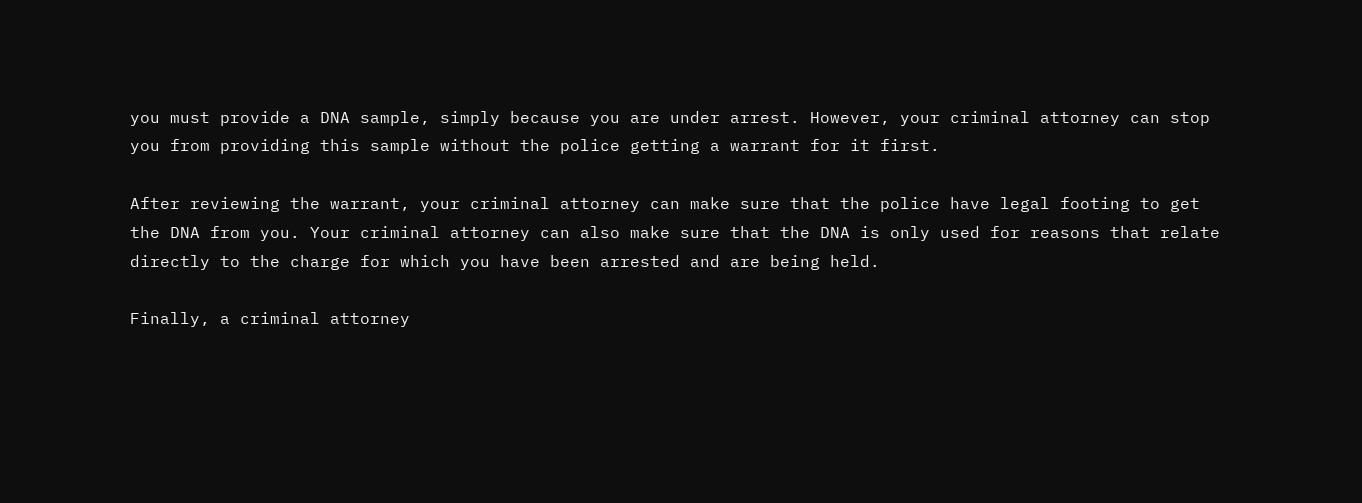you must provide a DNA sample, simply because you are under arrest. However, your criminal attorney can stop you from providing this sample without the police getting a warrant for it first.

After reviewing the warrant, your criminal attorney can make sure that the police have legal footing to get the DNA from you. Your criminal attorney can also make sure that the DNA is only used for reasons that relate directly to the charge for which you have been arrested and are being held.

Finally, a criminal attorney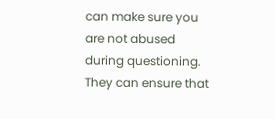can make sure you are not abused during questioning. They can ensure that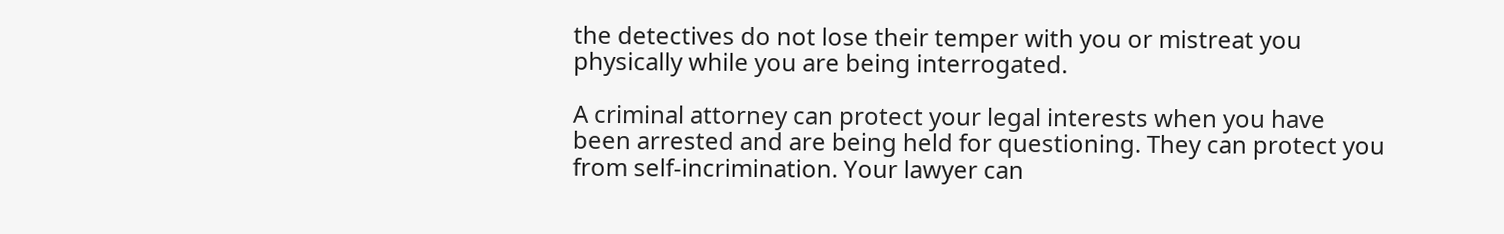the detectives do not lose their temper with you or mistreat you physically while you are being interrogated.

A criminal attorney can protect your legal interests when you have been arrested and are being held for questioning. They can protect you from self-incrimination. Your lawyer can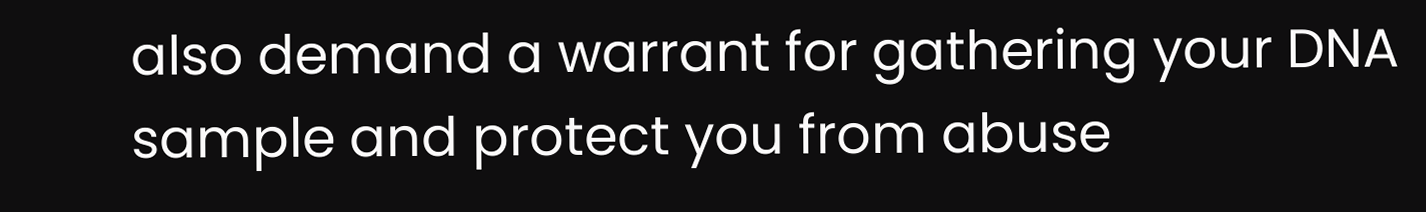also demand a warrant for gathering your DNA sample and protect you from abuse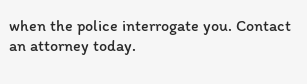when the police interrogate you. Contact an attorney today.